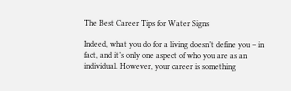The Best Career Tips for Water Signs

Indeed, what you do for a living doesn’t define you – in fact, and it’s only one aspect of who you are as an individual. However, your career is something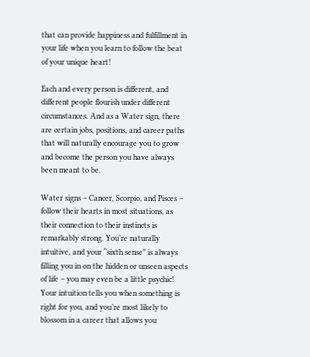that can provide happiness and fulfillment in your life when you learn to follow the beat of your unique heart!

Each and every person is different, and different people flourish under different circumstances. And as a Water sign, there are certain jobs, positions, and career paths that will naturally encourage you to grow and become the person you have always been meant to be.

Water signs – Cancer, Scorpio, and Pisces – follow their hearts in most situations, as their connection to their instincts is remarkably strong. You’re naturally intuitive, and your “sixth sense” is always filling you in on the hidden or unseen aspects of life – you may even be a little psychic! Your intuition tells you when something is right for you, and you’re most likely to blossom in a career that allows you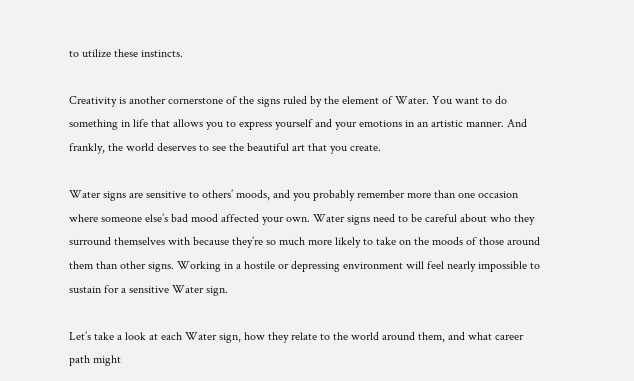to utilize these instincts.

Creativity is another cornerstone of the signs ruled by the element of Water. You want to do something in life that allows you to express yourself and your emotions in an artistic manner. And frankly, the world deserves to see the beautiful art that you create.

Water signs are sensitive to others’ moods, and you probably remember more than one occasion where someone else’s bad mood affected your own. Water signs need to be careful about who they surround themselves with because they’re so much more likely to take on the moods of those around them than other signs. Working in a hostile or depressing environment will feel nearly impossible to sustain for a sensitive Water sign.

Let’s take a look at each Water sign, how they relate to the world around them, and what career path might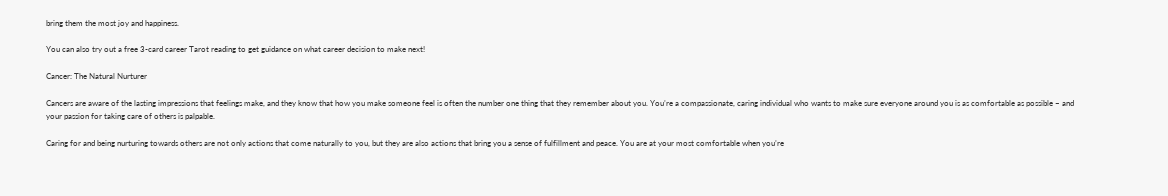bring them the most joy and happiness.

You can also try out a free 3-card career Tarot reading to get guidance on what career decision to make next!

Cancer: The Natural Nurturer

Cancers are aware of the lasting impressions that feelings make, and they know that how you make someone feel is often the number one thing that they remember about you. You’re a compassionate, caring individual who wants to make sure everyone around you is as comfortable as possible – and your passion for taking care of others is palpable.

Caring for and being nurturing towards others are not only actions that come naturally to you, but they are also actions that bring you a sense of fulfillment and peace. You are at your most comfortable when you’re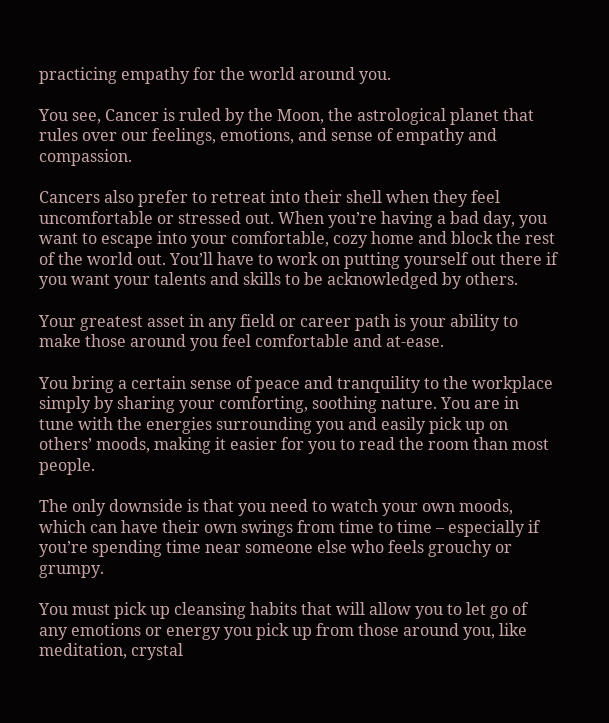practicing empathy for the world around you.

You see, Cancer is ruled by the Moon, the astrological planet that rules over our feelings, emotions, and sense of empathy and compassion.

Cancers also prefer to retreat into their shell when they feel uncomfortable or stressed out. When you’re having a bad day, you want to escape into your comfortable, cozy home and block the rest of the world out. You’ll have to work on putting yourself out there if you want your talents and skills to be acknowledged by others.

Your greatest asset in any field or career path is your ability to make those around you feel comfortable and at-ease.

You bring a certain sense of peace and tranquility to the workplace simply by sharing your comforting, soothing nature. You are in tune with the energies surrounding you and easily pick up on others’ moods, making it easier for you to read the room than most people.

The only downside is that you need to watch your own moods, which can have their own swings from time to time – especially if you’re spending time near someone else who feels grouchy or grumpy.

You must pick up cleansing habits that will allow you to let go of any emotions or energy you pick up from those around you, like meditation, crystal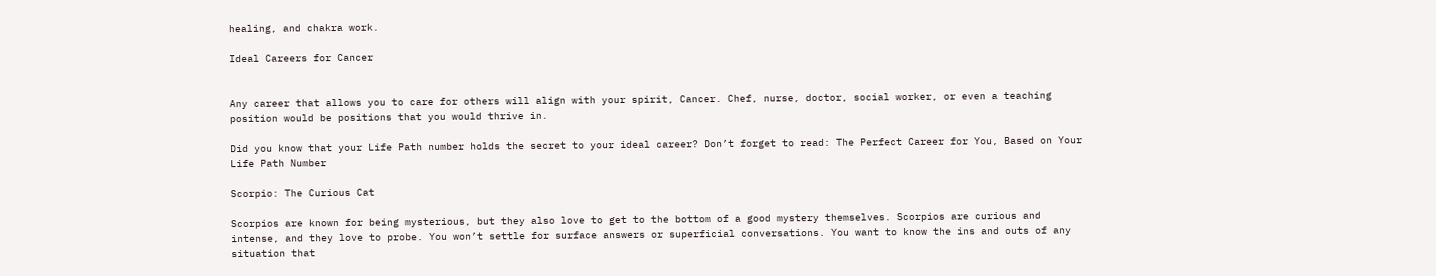healing, and chakra work.

Ideal Careers for Cancer


Any career that allows you to care for others will align with your spirit, Cancer. Chef, nurse, doctor, social worker, or even a teaching position would be positions that you would thrive in.

Did you know that your Life Path number holds the secret to your ideal career? Don’t forget to read: The Perfect Career for You, Based on Your Life Path Number

Scorpio: The Curious Cat

Scorpios are known for being mysterious, but they also love to get to the bottom of a good mystery themselves. Scorpios are curious and intense, and they love to probe. You won’t settle for surface answers or superficial conversations. You want to know the ins and outs of any situation that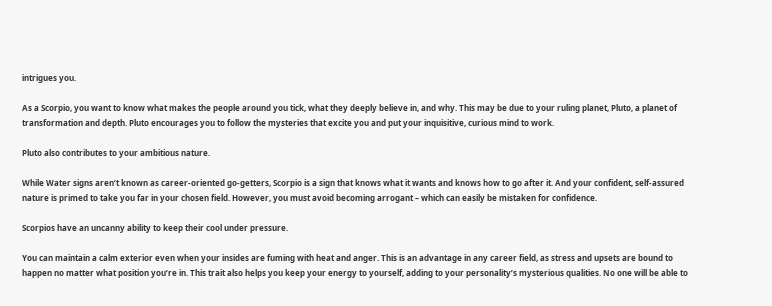intrigues you.

As a Scorpio, you want to know what makes the people around you tick, what they deeply believe in, and why. This may be due to your ruling planet, Pluto, a planet of transformation and depth. Pluto encourages you to follow the mysteries that excite you and put your inquisitive, curious mind to work.

Pluto also contributes to your ambitious nature.

While Water signs aren’t known as career-oriented go-getters, Scorpio is a sign that knows what it wants and knows how to go after it. And your confident, self-assured nature is primed to take you far in your chosen field. However, you must avoid becoming arrogant – which can easily be mistaken for confidence.

Scorpios have an uncanny ability to keep their cool under pressure.

You can maintain a calm exterior even when your insides are fuming with heat and anger. This is an advantage in any career field, as stress and upsets are bound to happen no matter what position you’re in. This trait also helps you keep your energy to yourself, adding to your personality’s mysterious qualities. No one will be able to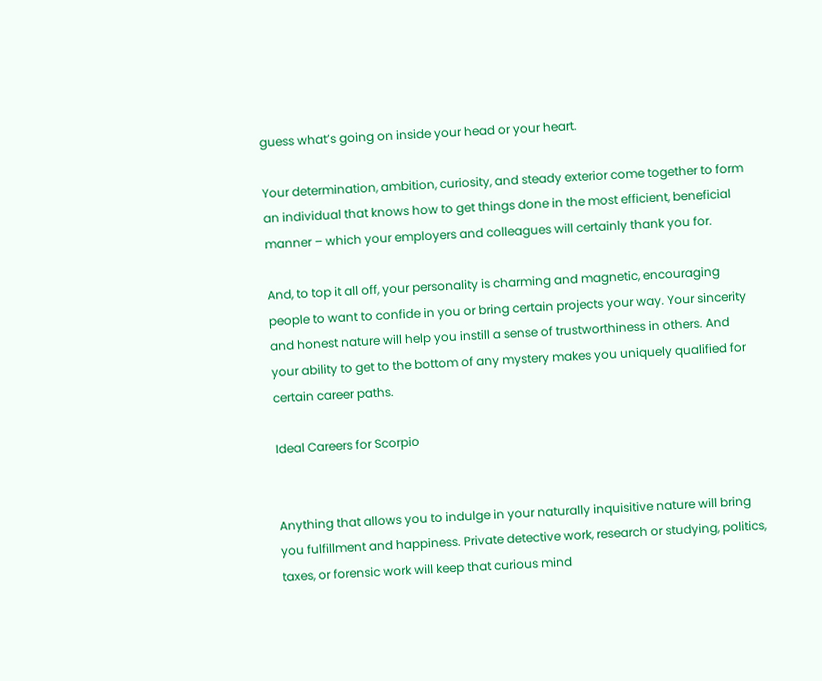guess what’s going on inside your head or your heart.

Your determination, ambition, curiosity, and steady exterior come together to form an individual that knows how to get things done in the most efficient, beneficial manner – which your employers and colleagues will certainly thank you for.

And, to top it all off, your personality is charming and magnetic, encouraging people to want to confide in you or bring certain projects your way. Your sincerity and honest nature will help you instill a sense of trustworthiness in others. And your ability to get to the bottom of any mystery makes you uniquely qualified for certain career paths.

Ideal Careers for Scorpio


Anything that allows you to indulge in your naturally inquisitive nature will bring you fulfillment and happiness. Private detective work, research or studying, politics, taxes, or forensic work will keep that curious mind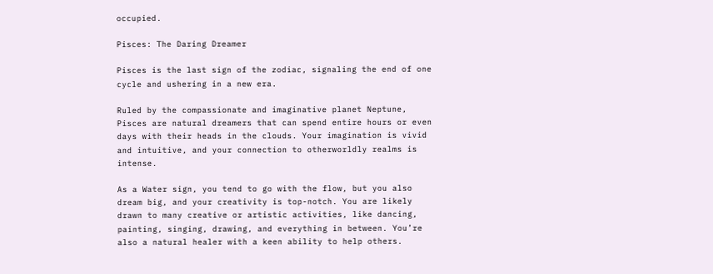occupied.

Pisces: The Daring Dreamer

Pisces is the last sign of the zodiac, signaling the end of one cycle and ushering in a new era.

Ruled by the compassionate and imaginative planet Neptune, Pisces are natural dreamers that can spend entire hours or even days with their heads in the clouds. Your imagination is vivid and intuitive, and your connection to otherworldly realms is intense.

As a Water sign, you tend to go with the flow, but you also dream big, and your creativity is top-notch. You are likely drawn to many creative or artistic activities, like dancing, painting, singing, drawing, and everything in between. You’re also a natural healer with a keen ability to help others.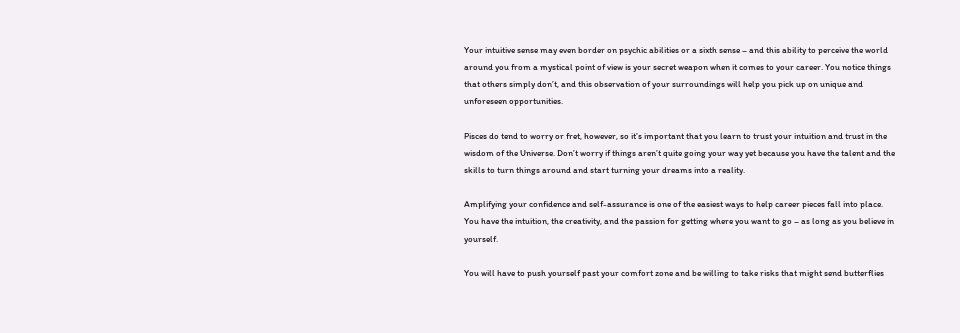Your intuitive sense may even border on psychic abilities or a sixth sense – and this ability to perceive the world around you from a mystical point of view is your secret weapon when it comes to your career. You notice things that others simply don’t, and this observation of your surroundings will help you pick up on unique and unforeseen opportunities.

Pisces do tend to worry or fret, however, so it’s important that you learn to trust your intuition and trust in the wisdom of the Universe. Don’t worry if things aren’t quite going your way yet because you have the talent and the skills to turn things around and start turning your dreams into a reality.

Amplifying your confidence and self-assurance is one of the easiest ways to help career pieces fall into place. You have the intuition, the creativity, and the passion for getting where you want to go – as long as you believe in yourself.

You will have to push yourself past your comfort zone and be willing to take risks that might send butterflies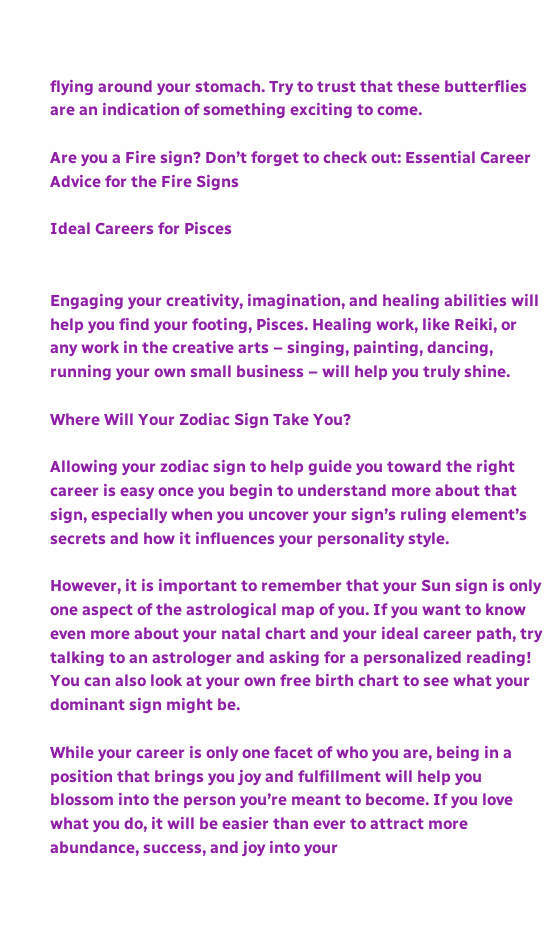flying around your stomach. Try to trust that these butterflies are an indication of something exciting to come.

Are you a Fire sign? Don’t forget to check out: Essential Career Advice for the Fire Signs

Ideal Careers for Pisces


Engaging your creativity, imagination, and healing abilities will help you find your footing, Pisces. Healing work, like Reiki, or any work in the creative arts – singing, painting, dancing, running your own small business – will help you truly shine.

Where Will Your Zodiac Sign Take You?

Allowing your zodiac sign to help guide you toward the right career is easy once you begin to understand more about that sign, especially when you uncover your sign’s ruling element’s secrets and how it influences your personality style.

However, it is important to remember that your Sun sign is only one aspect of the astrological map of you. If you want to know even more about your natal chart and your ideal career path, try talking to an astrologer and asking for a personalized reading! You can also look at your own free birth chart to see what your dominant sign might be.

While your career is only one facet of who you are, being in a position that brings you joy and fulfillment will help you blossom into the person you’re meant to become. If you love what you do, it will be easier than ever to attract more abundance, success, and joy into your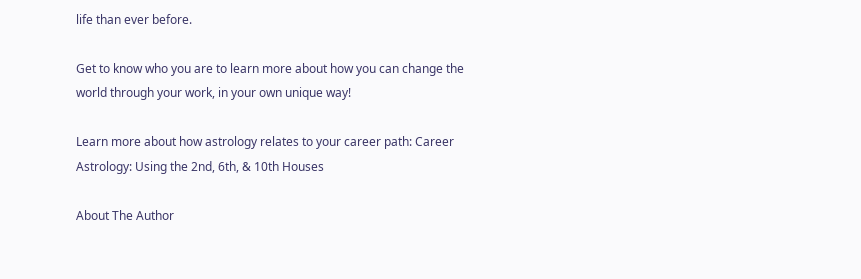life than ever before.

Get to know who you are to learn more about how you can change the world through your work, in your own unique way!

Learn more about how astrology relates to your career path: Career Astrology: Using the 2nd, 6th, & 10th Houses

About The Author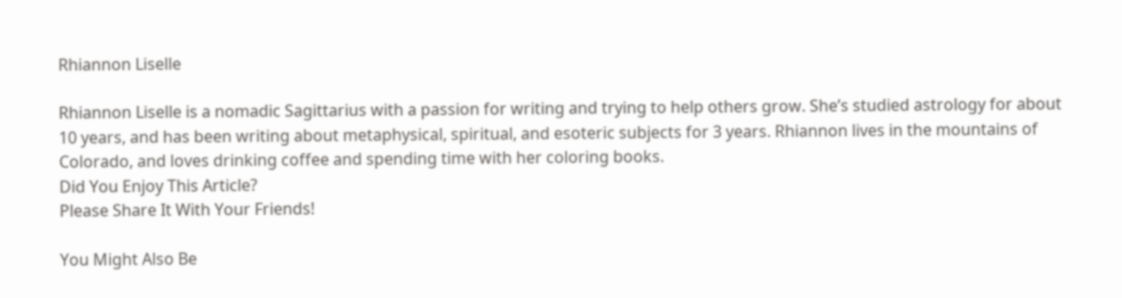Rhiannon Liselle

Rhiannon Liselle is a nomadic Sagittarius with a passion for writing and trying to help others grow. She’s studied astrology for about 10 years, and has been writing about metaphysical, spiritual, and esoteric subjects for 3 years. Rhiannon lives in the mountains of Colorado, and loves drinking coffee and spending time with her coloring books.
Did You Enjoy This Article?
Please Share It With Your Friends!

You Might Also Be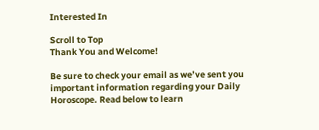Interested In

Scroll to Top
Thank You and Welcome!

Be sure to check your email as we’ve sent you important information regarding your Daily Horoscope. Read below to learn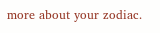more about your zodiac.